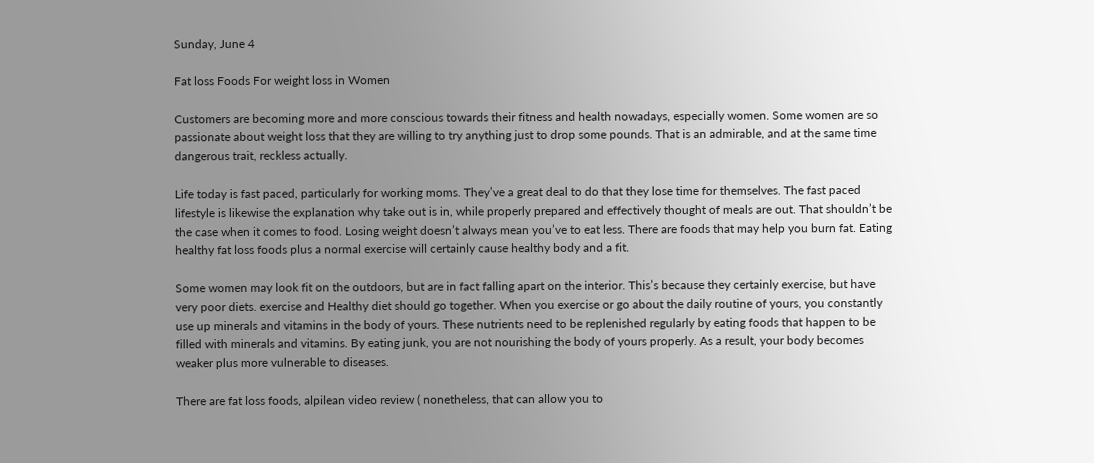Sunday, June 4

Fat loss Foods For weight loss in Women

Customers are becoming more and more conscious towards their fitness and health nowadays, especially women. Some women are so passionate about weight loss that they are willing to try anything just to drop some pounds. That is an admirable, and at the same time dangerous trait, reckless actually.

Life today is fast paced, particularly for working moms. They’ve a great deal to do that they lose time for themselves. The fast paced lifestyle is likewise the explanation why take out is in, while properly prepared and effectively thought of meals are out. That shouldn’t be the case when it comes to food. Losing weight doesn’t always mean you’ve to eat less. There are foods that may help you burn fat. Eating healthy fat loss foods plus a normal exercise will certainly cause healthy body and a fit.

Some women may look fit on the outdoors, but are in fact falling apart on the interior. This’s because they certainly exercise, but have very poor diets. exercise and Healthy diet should go together. When you exercise or go about the daily routine of yours, you constantly use up minerals and vitamins in the body of yours. These nutrients need to be replenished regularly by eating foods that happen to be filled with minerals and vitamins. By eating junk, you are not nourishing the body of yours properly. As a result, your body becomes weaker plus more vulnerable to diseases.

There are fat loss foods, alpilean video review ( nonetheless, that can allow you to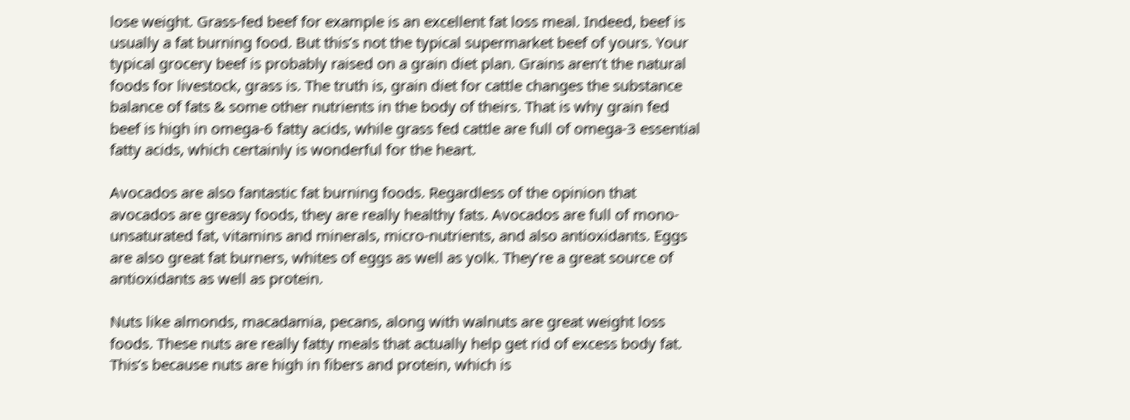lose weight. Grass-fed beef for example is an excellent fat loss meal. Indeed, beef is usually a fat burning food. But this’s not the typical supermarket beef of yours. Your typical grocery beef is probably raised on a grain diet plan. Grains aren’t the natural foods for livestock, grass is. The truth is, grain diet for cattle changes the substance balance of fats & some other nutrients in the body of theirs. That is why grain fed beef is high in omega-6 fatty acids, while grass fed cattle are full of omega-3 essential fatty acids, which certainly is wonderful for the heart.

Avocados are also fantastic fat burning foods. Regardless of the opinion that avocados are greasy foods, they are really healthy fats. Avocados are full of mono-unsaturated fat, vitamins and minerals, micro-nutrients, and also antioxidants. Eggs are also great fat burners, whites of eggs as well as yolk. They’re a great source of antioxidants as well as protein.

Nuts like almonds, macadamia, pecans, along with walnuts are great weight loss foods. These nuts are really fatty meals that actually help get rid of excess body fat. This’s because nuts are high in fibers and protein, which is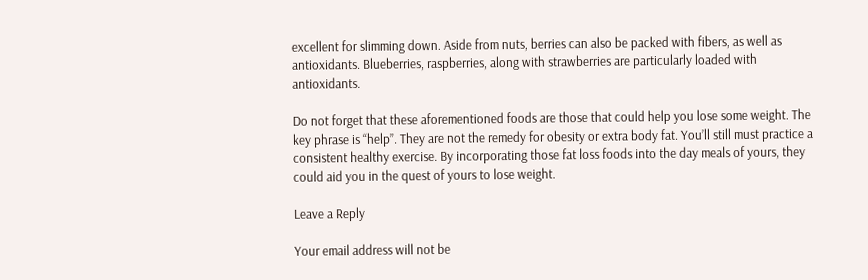excellent for slimming down. Aside from nuts, berries can also be packed with fibers, as well as antioxidants. Blueberries, raspberries, along with strawberries are particularly loaded with antioxidants.

Do not forget that these aforementioned foods are those that could help you lose some weight. The key phrase is “help”. They are not the remedy for obesity or extra body fat. You’ll still must practice a consistent healthy exercise. By incorporating those fat loss foods into the day meals of yours, they could aid you in the quest of yours to lose weight.

Leave a Reply

Your email address will not be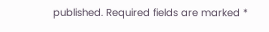published. Required fields are marked *